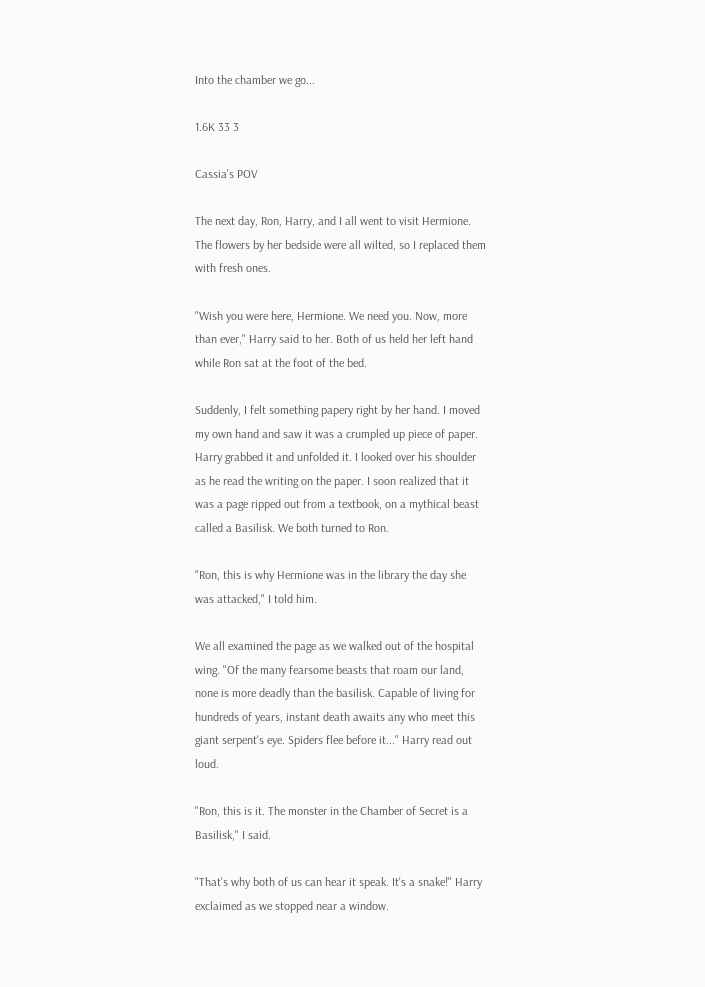Into the chamber we go...

1.6K 33 3

Cassia's POV

The next day, Ron, Harry, and I all went to visit Hermione. The flowers by her bedside were all wilted, so I replaced them with fresh ones.

"Wish you were here, Hermione. We need you. Now, more than ever," Harry said to her. Both of us held her left hand while Ron sat at the foot of the bed.

Suddenly, I felt something papery right by her hand. I moved my own hand and saw it was a crumpled up piece of paper. Harry grabbed it and unfolded it. I looked over his shoulder as he read the writing on the paper. I soon realized that it was a page ripped out from a textbook, on a mythical beast called a Basilisk. We both turned to Ron.

"Ron, this is why Hermione was in the library the day she was attacked," I told him.

We all examined the page as we walked out of the hospital wing. "Of the many fearsome beasts that roam our land, none is more deadly than the basilisk. Capable of living for hundreds of years, instant death awaits any who meet this giant serpent's eye. Spiders flee before it..." Harry read out loud.

"Ron, this is it. The monster in the Chamber of Secret is a Basilisk," I said.

"That's why both of us can hear it speak. It's a snake!" Harry exclaimed as we stopped near a window.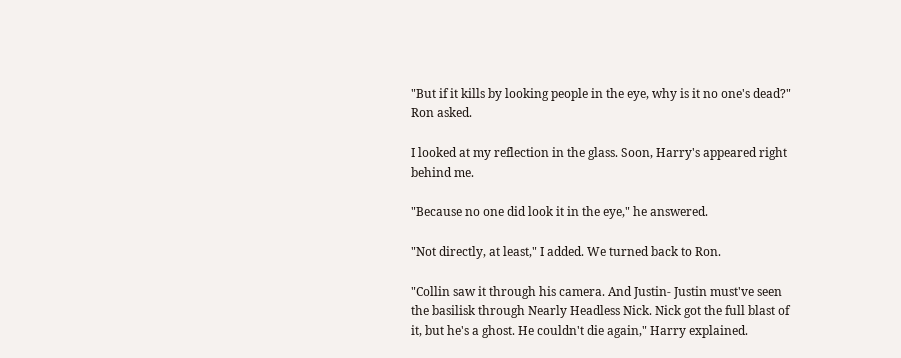"But if it kills by looking people in the eye, why is it no one's dead?" Ron asked.

I looked at my reflection in the glass. Soon, Harry's appeared right behind me.

"Because no one did look it in the eye," he answered.

"Not directly, at least," I added. We turned back to Ron.

"Collin saw it through his camera. And Justin- Justin must've seen the basilisk through Nearly Headless Nick. Nick got the full blast of it, but he's a ghost. He couldn't die again," Harry explained.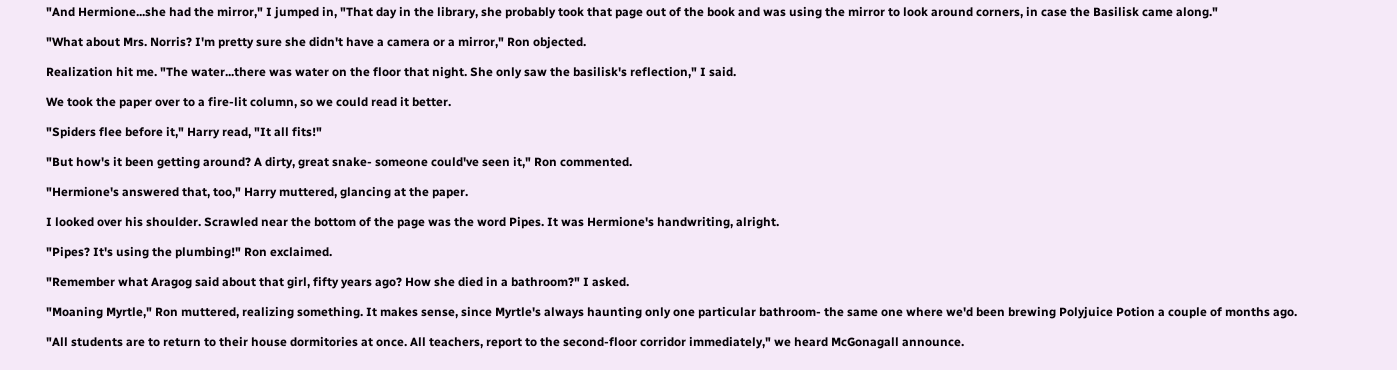"And Hermione...she had the mirror," I jumped in, "That day in the library, she probably took that page out of the book and was using the mirror to look around corners, in case the Basilisk came along."

"What about Mrs. Norris? I'm pretty sure she didn't have a camera or a mirror," Ron objected.

Realization hit me. "The water...there was water on the floor that night. She only saw the basilisk's reflection," I said.

We took the paper over to a fire-lit column, so we could read it better.

"Spiders flee before it," Harry read, "It all fits!"

"But how's it been getting around? A dirty, great snake- someone could've seen it," Ron commented.

"Hermione's answered that, too," Harry muttered, glancing at the paper.

I looked over his shoulder. Scrawled near the bottom of the page was the word Pipes. It was Hermione's handwriting, alright.

"Pipes? It's using the plumbing!" Ron exclaimed.

"Remember what Aragog said about that girl, fifty years ago? How she died in a bathroom?" I asked.

"Moaning Myrtle," Ron muttered, realizing something. It makes sense, since Myrtle's always haunting only one particular bathroom- the same one where we'd been brewing Polyjuice Potion a couple of months ago.

"All students are to return to their house dormitories at once. All teachers, report to the second-floor corridor immediately," we heard McGonagall announce.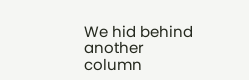We hid behind another column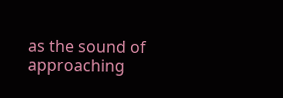as the sound of approaching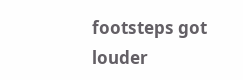footsteps got louder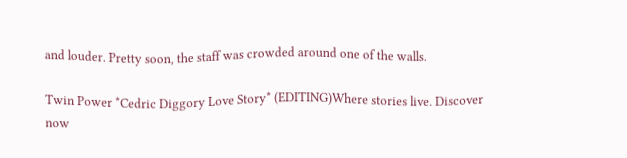and louder. Pretty soon, the staff was crowded around one of the walls.

Twin Power *Cedric Diggory Love Story* (EDITING)Where stories live. Discover now